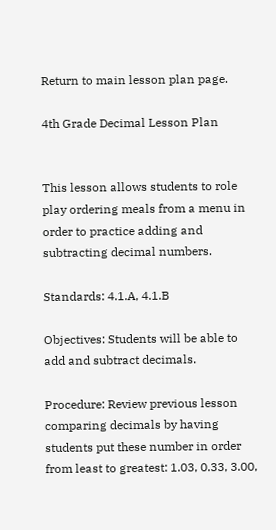Return to main lesson plan page.

4th Grade Decimal Lesson Plan


This lesson allows students to role play ordering meals from a menu in order to practice adding and subtracting decimal numbers.

Standards: 4.1.A, 4.1.B

Objectives: Students will be able to add and subtract decimals.

Procedure: Review previous lesson comparing decimals by having students put these number in order from least to greatest: 1.03, 0.33, 3.00,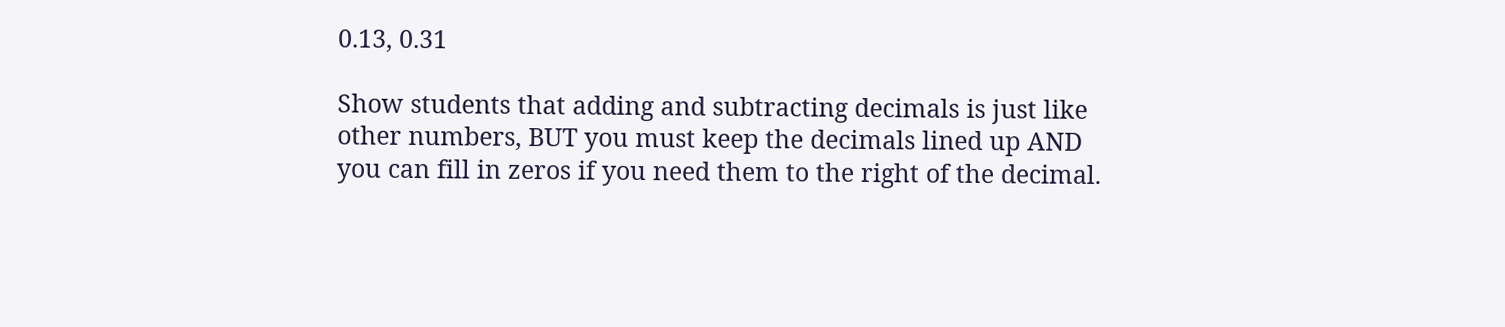0.13, 0.31

Show students that adding and subtracting decimals is just like other numbers, BUT you must keep the decimals lined up AND you can fill in zeros if you need them to the right of the decimal.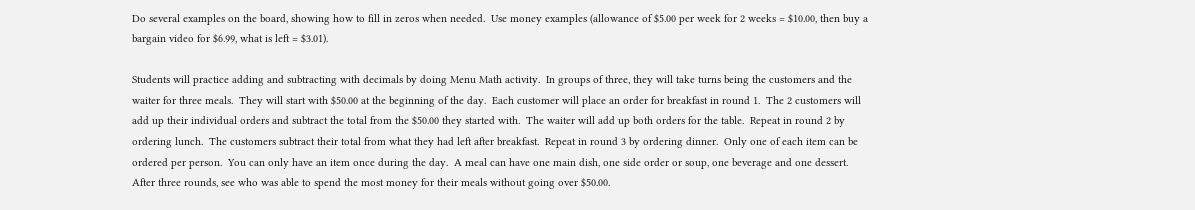Do several examples on the board, showing how to fill in zeros when needed.  Use money examples (allowance of $5.00 per week for 2 weeks = $10.00, then buy a bargain video for $6.99, what is left = $3.01).

Students will practice adding and subtracting with decimals by doing Menu Math activity.  In groups of three, they will take turns being the customers and the waiter for three meals.  They will start with $50.00 at the beginning of the day.  Each customer will place an order for breakfast in round 1.  The 2 customers will add up their individual orders and subtract the total from the $50.00 they started with.  The waiter will add up both orders for the table.  Repeat in round 2 by ordering lunch.  The customers subtract their total from what they had left after breakfast.  Repeat in round 3 by ordering dinner.  Only one of each item can be ordered per person.  You can only have an item once during the day.  A meal can have one main dish, one side order or soup, one beverage and one dessert.  After three rounds, see who was able to spend the most money for their meals without going over $50.00.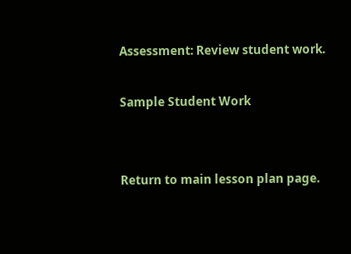Assessment: Review student work.

Sample Student Work


Return to main lesson plan page.